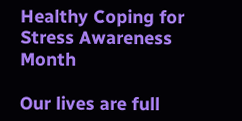Healthy Coping for Stress Awareness Month

Our lives are full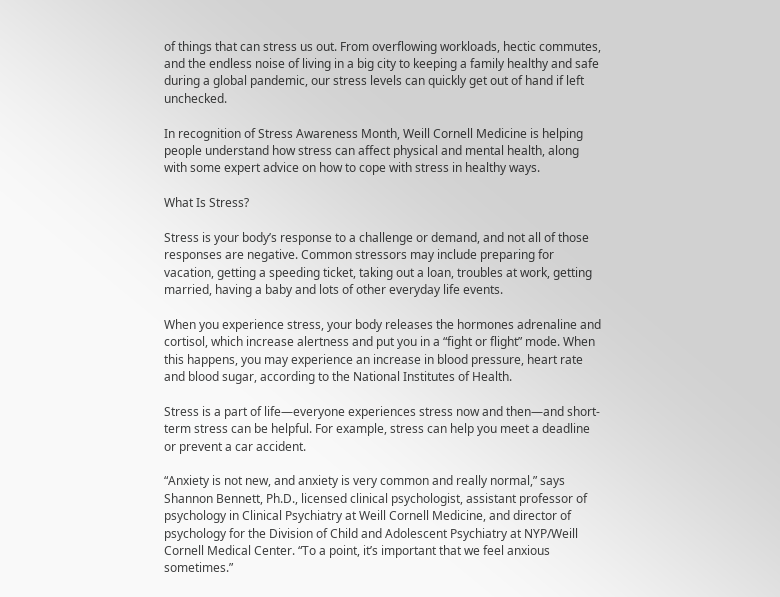of things that can stress us out. From overflowing workloads, hectic commutes, and the endless noise of living in a big city to keeping a family healthy and safe during a global pandemic, our stress levels can quickly get out of hand if left unchecked.

In recognition of Stress Awareness Month, Weill Cornell Medicine is helping people understand how stress can affect physical and mental health, along with some expert advice on how to cope with stress in healthy ways.

What Is Stress?

Stress is your body’s response to a challenge or demand, and not all of those responses are negative. Common stressors may include preparing for vacation, getting a speeding ticket, taking out a loan, troubles at work, getting married, having a baby and lots of other everyday life events.

When you experience stress, your body releases the hormones adrenaline and cortisol, which increase alertness and put you in a “fight or flight” mode. When this happens, you may experience an increase in blood pressure, heart rate and blood sugar, according to the National Institutes of Health.

Stress is a part of life—everyone experiences stress now and then—and short-term stress can be helpful. For example, stress can help you meet a deadline or prevent a car accident.

“Anxiety is not new, and anxiety is very common and really normal,” says Shannon Bennett, Ph.D., licensed clinical psychologist, assistant professor of psychology in Clinical Psychiatry at Weill Cornell Medicine, and director of psychology for the Division of Child and Adolescent Psychiatry at NYP/Weill Cornell Medical Center. “To a point, it’s important that we feel anxious sometimes.”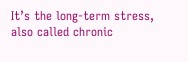It’s the long-term stress, also called chronic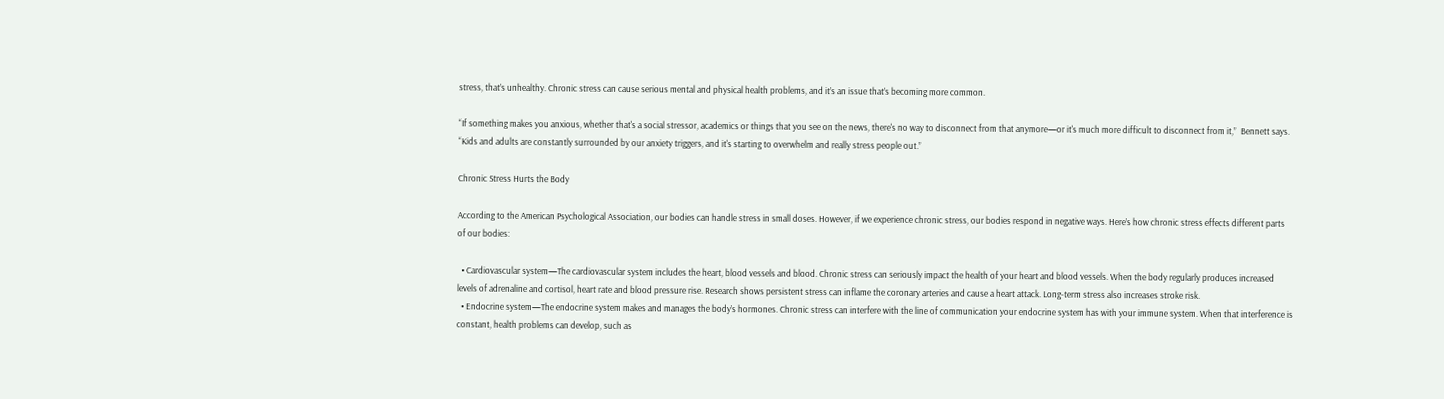stress, that’s unhealthy. Chronic stress can cause serious mental and physical health problems, and it’s an issue that’s becoming more common.

“If something makes you anxious, whether that's a social stressor, academics or things that you see on the news, there's no way to disconnect from that anymore—or it's much more difficult to disconnect from it,”  Bennett says. “Kids and adults are constantly surrounded by our anxiety triggers, and it's starting to overwhelm and really stress people out.”

Chronic Stress Hurts the Body

According to the American Psychological Association, our bodies can handle stress in small doses. However, if we experience chronic stress, our bodies respond in negative ways. Here’s how chronic stress effects different parts of our bodies:

  • Cardiovascular system—The cardiovascular system includes the heart, blood vessels and blood. Chronic stress can seriously impact the health of your heart and blood vessels. When the body regularly produces increased levels of adrenaline and cortisol, heart rate and blood pressure rise. Research shows persistent stress can inflame the coronary arteries and cause a heart attack. Long-term stress also increases stroke risk.
  • Endocrine system—The endocrine system makes and manages the body’s hormones. Chronic stress can interfere with the line of communication your endocrine system has with your immune system. When that interference is constant, health problems can develop, such as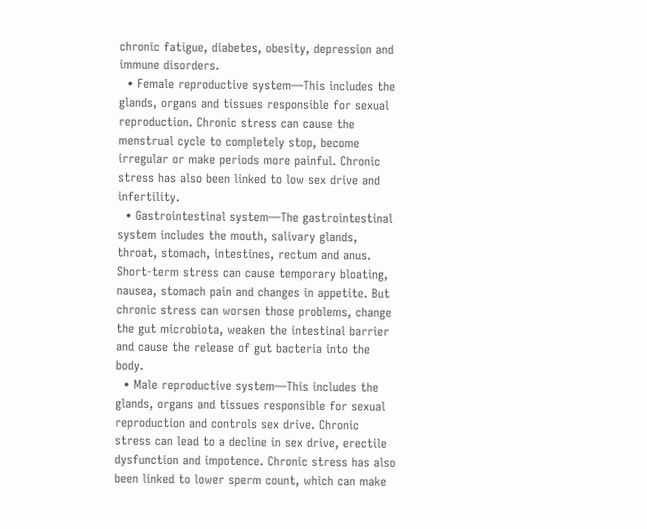chronic fatigue, diabetes, obesity, depression and immune disorders.
  • Female reproductive system—This includes the glands, organs and tissues responsible for sexual reproduction. Chronic stress can cause the menstrual cycle to completely stop, become irregular or make periods more painful. Chronic stress has also been linked to low sex drive and infertility.
  • Gastrointestinal system—The gastrointestinal system includes the mouth, salivary glands, throat, stomach, intestines, rectum and anus. Short-term stress can cause temporary bloating, nausea, stomach pain and changes in appetite. But chronic stress can worsen those problems, change the gut microbiota, weaken the intestinal barrier and cause the release of gut bacteria into the body.
  • Male reproductive system—This includes the glands, organs and tissues responsible for sexual reproduction and controls sex drive. Chronic stress can lead to a decline in sex drive, erectile dysfunction and impotence. Chronic stress has also been linked to lower sperm count, which can make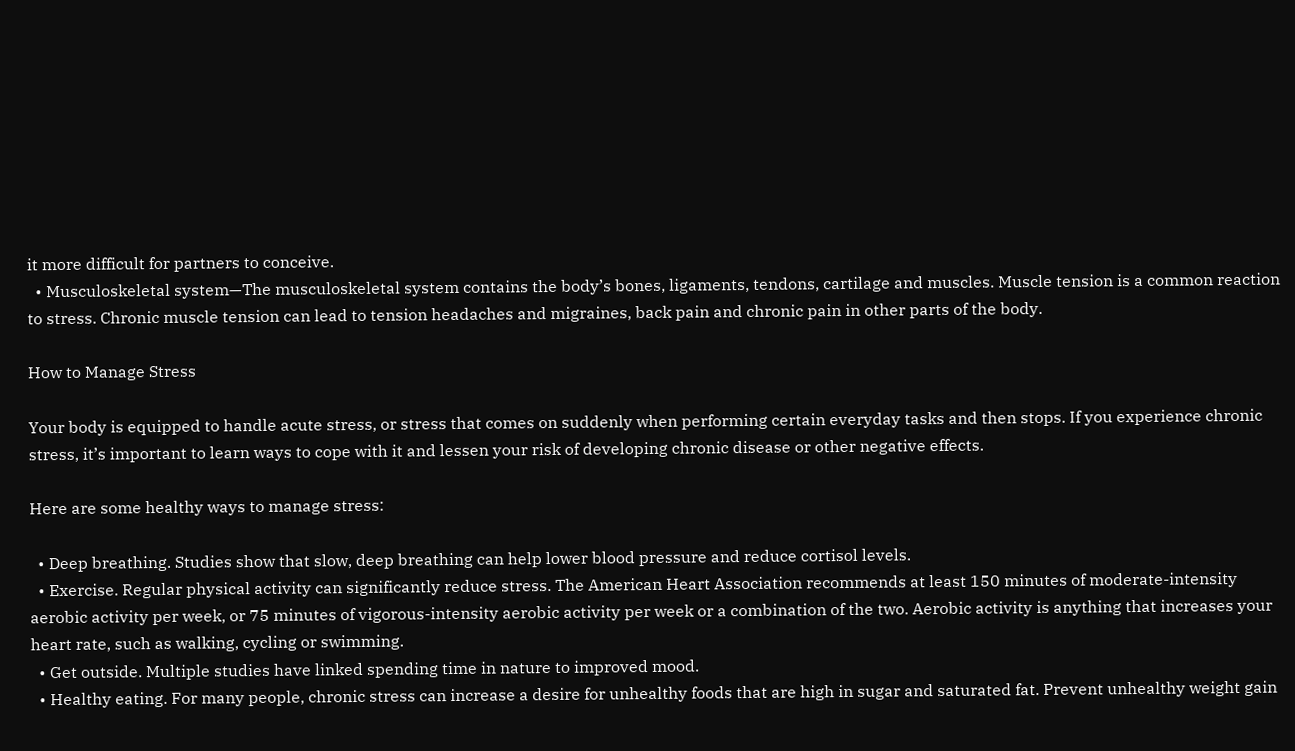it more difficult for partners to conceive.
  • Musculoskeletal system—The musculoskeletal system contains the body’s bones, ligaments, tendons, cartilage and muscles. Muscle tension is a common reaction to stress. Chronic muscle tension can lead to tension headaches and migraines, back pain and chronic pain in other parts of the body.

How to Manage Stress

Your body is equipped to handle acute stress, or stress that comes on suddenly when performing certain everyday tasks and then stops. If you experience chronic stress, it’s important to learn ways to cope with it and lessen your risk of developing chronic disease or other negative effects.

Here are some healthy ways to manage stress:

  • Deep breathing. Studies show that slow, deep breathing can help lower blood pressure and reduce cortisol levels.
  • Exercise. Regular physical activity can significantly reduce stress. The American Heart Association recommends at least 150 minutes of moderate-intensity aerobic activity per week, or 75 minutes of vigorous-intensity aerobic activity per week or a combination of the two. Aerobic activity is anything that increases your heart rate, such as walking, cycling or swimming.
  • Get outside. Multiple studies have linked spending time in nature to improved mood.
  • Healthy eating. For many people, chronic stress can increase a desire for unhealthy foods that are high in sugar and saturated fat. Prevent unhealthy weight gain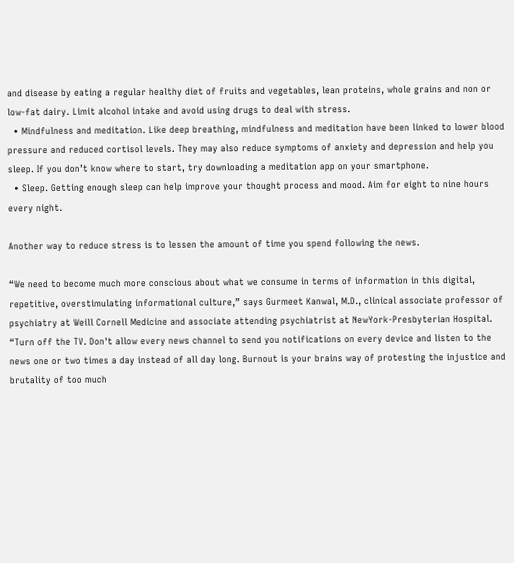and disease by eating a regular healthy diet of fruits and vegetables, lean proteins, whole grains and non or low-fat dairy. Limit alcohol intake and avoid using drugs to deal with stress.
  • Mindfulness and meditation. Like deep breathing, mindfulness and meditation have been linked to lower blood pressure and reduced cortisol levels. They may also reduce symptoms of anxiety and depression and help you sleep. If you don’t know where to start, try downloading a meditation app on your smartphone.
  • Sleep. Getting enough sleep can help improve your thought process and mood. Aim for eight to nine hours every night.

Another way to reduce stress is to lessen the amount of time you spend following the news.

“We need to become much more conscious about what we consume in terms of information in this digital, repetitive, overstimulating informational culture,” says Gurmeet Kanwal, M.D., clinical associate professor of psychiatry at Weill Cornell Medicine and associate attending psychiatrist at NewYork-Presbyterian Hospital. “Turn off the TV. Don't allow every news channel to send you notifications on every device and listen to the news one or two times a day instead of all day long. Burnout is your brains way of protesting the injustice and brutality of too much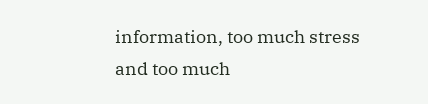information, too much stress and too much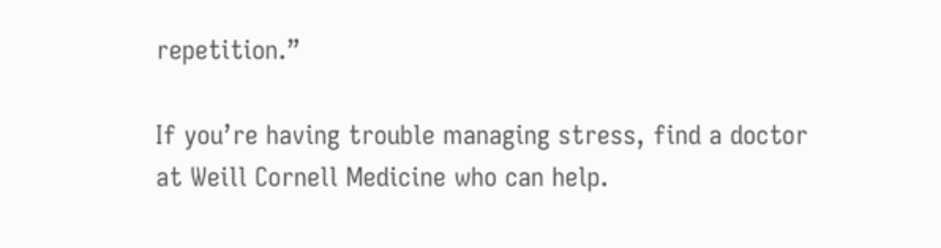repetition.”

If you’re having trouble managing stress, find a doctor at Weill Cornell Medicine who can help.